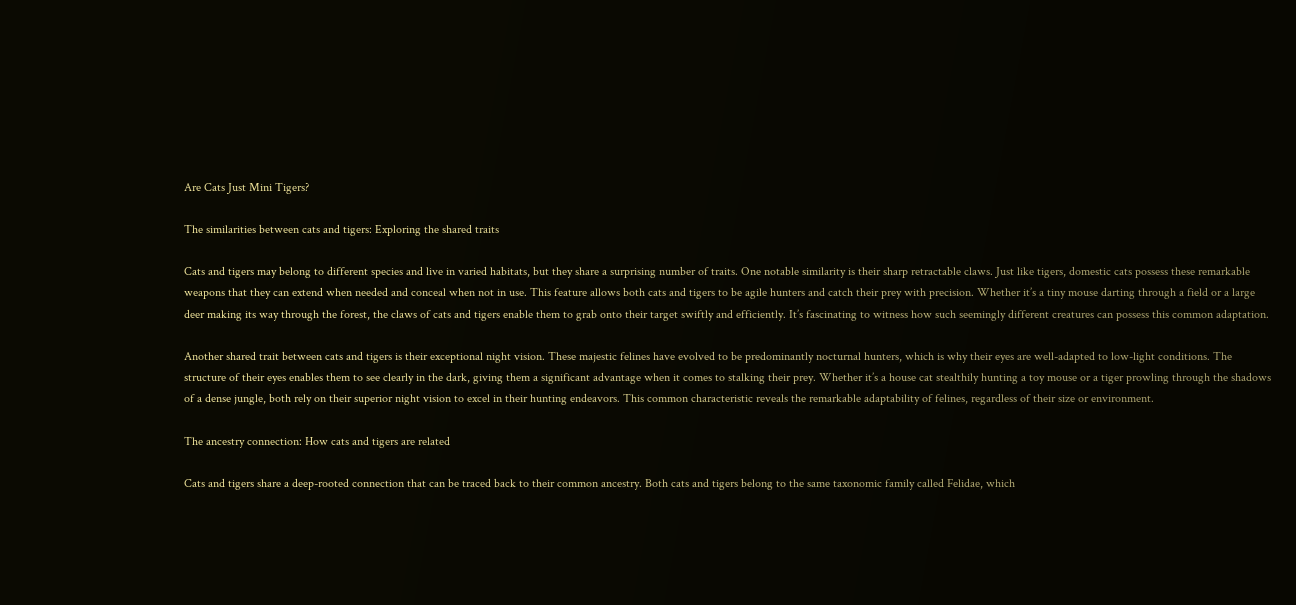Are Cats Just Mini Tigers?

The similarities between cats and tigers: Exploring the shared traits

Cats and tigers may belong to different species and live in varied habitats, but they share a surprising number of traits. One notable similarity is their sharp retractable claws. Just like tigers, domestic cats possess these remarkable weapons that they can extend when needed and conceal when not in use. This feature allows both cats and tigers to be agile hunters and catch their prey with precision. Whether it’s a tiny mouse darting through a field or a large deer making its way through the forest, the claws of cats and tigers enable them to grab onto their target swiftly and efficiently. It’s fascinating to witness how such seemingly different creatures can possess this common adaptation.

Another shared trait between cats and tigers is their exceptional night vision. These majestic felines have evolved to be predominantly nocturnal hunters, which is why their eyes are well-adapted to low-light conditions. The structure of their eyes enables them to see clearly in the dark, giving them a significant advantage when it comes to stalking their prey. Whether it’s a house cat stealthily hunting a toy mouse or a tiger prowling through the shadows of a dense jungle, both rely on their superior night vision to excel in their hunting endeavors. This common characteristic reveals the remarkable adaptability of felines, regardless of their size or environment.

The ancestry connection: How cats and tigers are related

Cats and tigers share a deep-rooted connection that can be traced back to their common ancestry. Both cats and tigers belong to the same taxonomic family called Felidae, which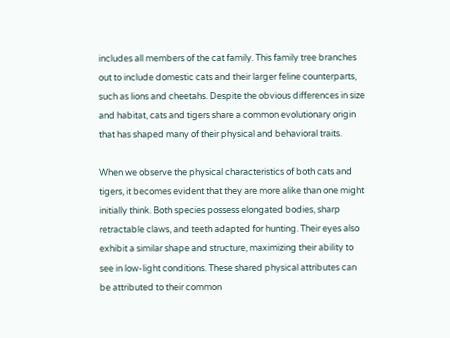includes all members of the cat family. This family tree branches out to include domestic cats and their larger feline counterparts, such as lions and cheetahs. Despite the obvious differences in size and habitat, cats and tigers share a common evolutionary origin that has shaped many of their physical and behavioral traits.

When we observe the physical characteristics of both cats and tigers, it becomes evident that they are more alike than one might initially think. Both species possess elongated bodies, sharp retractable claws, and teeth adapted for hunting. Their eyes also exhibit a similar shape and structure, maximizing their ability to see in low-light conditions. These shared physical attributes can be attributed to their common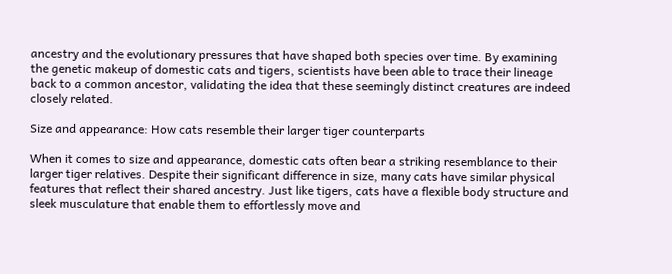ancestry and the evolutionary pressures that have shaped both species over time. By examining the genetic makeup of domestic cats and tigers, scientists have been able to trace their lineage back to a common ancestor, validating the idea that these seemingly distinct creatures are indeed closely related.

Size and appearance: How cats resemble their larger tiger counterparts

When it comes to size and appearance, domestic cats often bear a striking resemblance to their larger tiger relatives. Despite their significant difference in size, many cats have similar physical features that reflect their shared ancestry. Just like tigers, cats have a flexible body structure and sleek musculature that enable them to effortlessly move and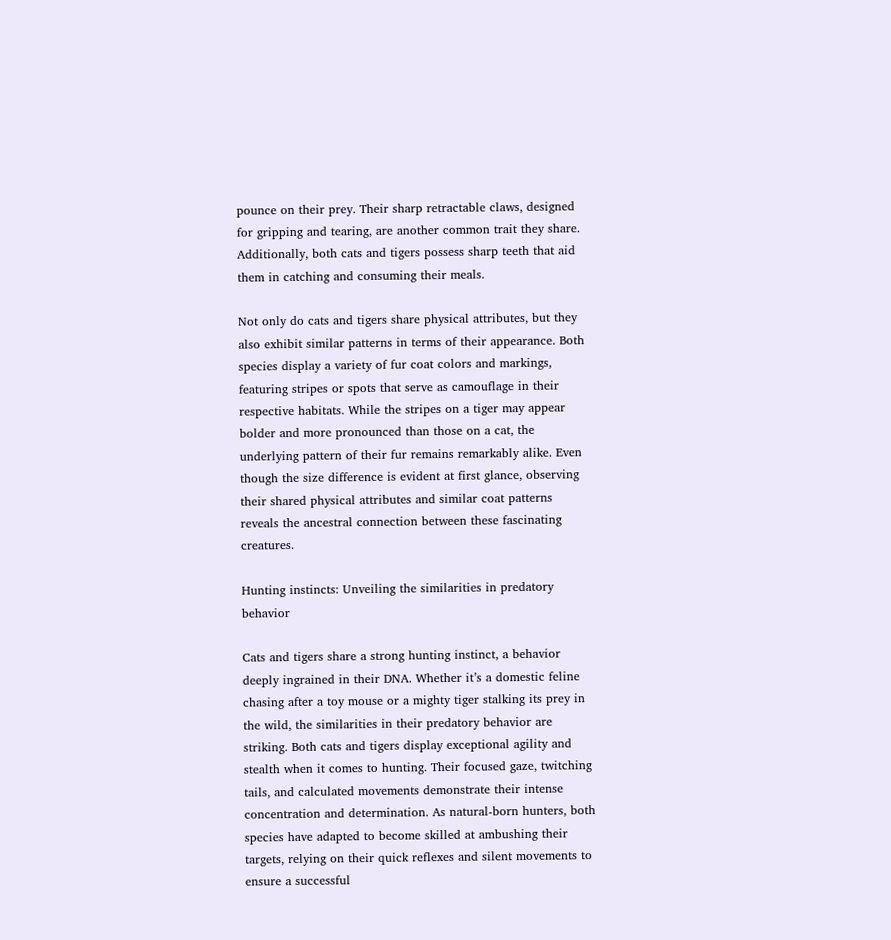pounce on their prey. Their sharp retractable claws, designed for gripping and tearing, are another common trait they share. Additionally, both cats and tigers possess sharp teeth that aid them in catching and consuming their meals.

Not only do cats and tigers share physical attributes, but they also exhibit similar patterns in terms of their appearance. Both species display a variety of fur coat colors and markings, featuring stripes or spots that serve as camouflage in their respective habitats. While the stripes on a tiger may appear bolder and more pronounced than those on a cat, the underlying pattern of their fur remains remarkably alike. Even though the size difference is evident at first glance, observing their shared physical attributes and similar coat patterns reveals the ancestral connection between these fascinating creatures.

Hunting instincts: Unveiling the similarities in predatory behavior

Cats and tigers share a strong hunting instinct, a behavior deeply ingrained in their DNA. Whether it’s a domestic feline chasing after a toy mouse or a mighty tiger stalking its prey in the wild, the similarities in their predatory behavior are striking. Both cats and tigers display exceptional agility and stealth when it comes to hunting. Their focused gaze, twitching tails, and calculated movements demonstrate their intense concentration and determination. As natural-born hunters, both species have adapted to become skilled at ambushing their targets, relying on their quick reflexes and silent movements to ensure a successful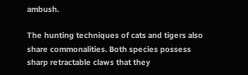ambush.

The hunting techniques of cats and tigers also share commonalities. Both species possess sharp retractable claws that they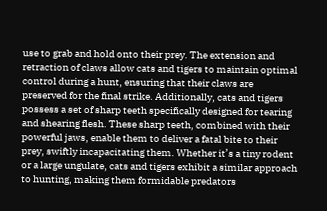use to grab and hold onto their prey. The extension and retraction of claws allow cats and tigers to maintain optimal control during a hunt, ensuring that their claws are preserved for the final strike. Additionally, cats and tigers possess a set of sharp teeth specifically designed for tearing and shearing flesh. These sharp teeth, combined with their powerful jaws, enable them to deliver a fatal bite to their prey, swiftly incapacitating them. Whether it’s a tiny rodent or a large ungulate, cats and tigers exhibit a similar approach to hunting, making them formidable predators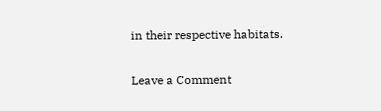in their respective habitats.

Leave a Comment